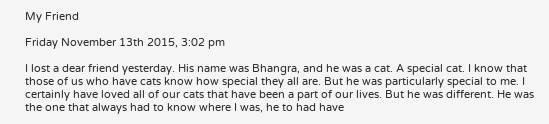My Friend

Friday November 13th 2015, 3:02 pm

I lost a dear friend yesterday. His name was Bhangra, and he was a cat. A special cat. I know that those of us who have cats know how special they all are. But he was particularly special to me. I certainly have loved all of our cats that have been a part of our lives. But he was different. He was the one that always had to know where I was, he to had have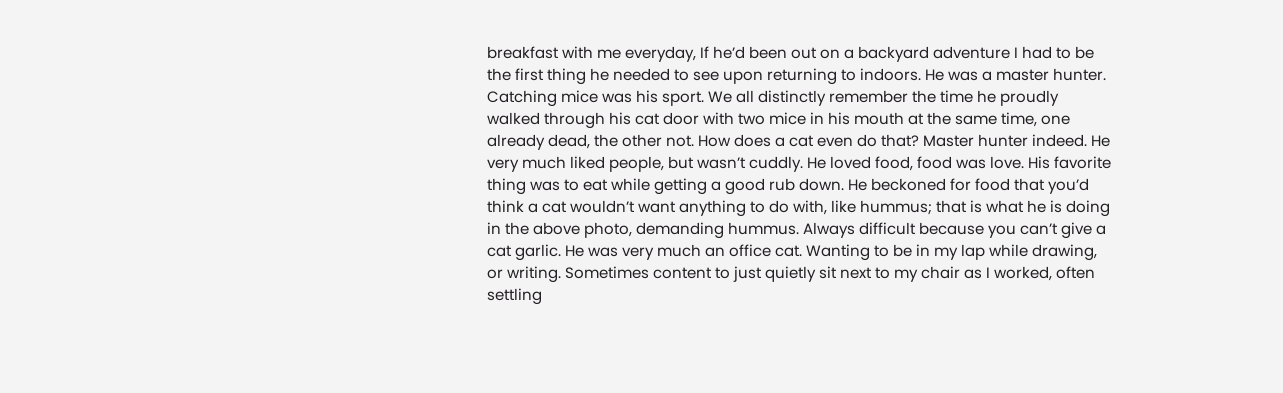breakfast with me everyday, If he’d been out on a backyard adventure I had to be the first thing he needed to see upon returning to indoors. He was a master hunter. Catching mice was his sport. We all distinctly remember the time he proudly walked through his cat door with two mice in his mouth at the same time, one already dead, the other not. How does a cat even do that? Master hunter indeed. He very much liked people, but wasn’t cuddly. He loved food, food was love. His favorite thing was to eat while getting a good rub down. He beckoned for food that you’d think a cat wouldn’t want anything to do with, like hummus; that is what he is doing in the above photo, demanding hummus. Always difficult because you can’t give a cat garlic. He was very much an office cat. Wanting to be in my lap while drawing, or writing. Sometimes content to just quietly sit next to my chair as I worked, often settling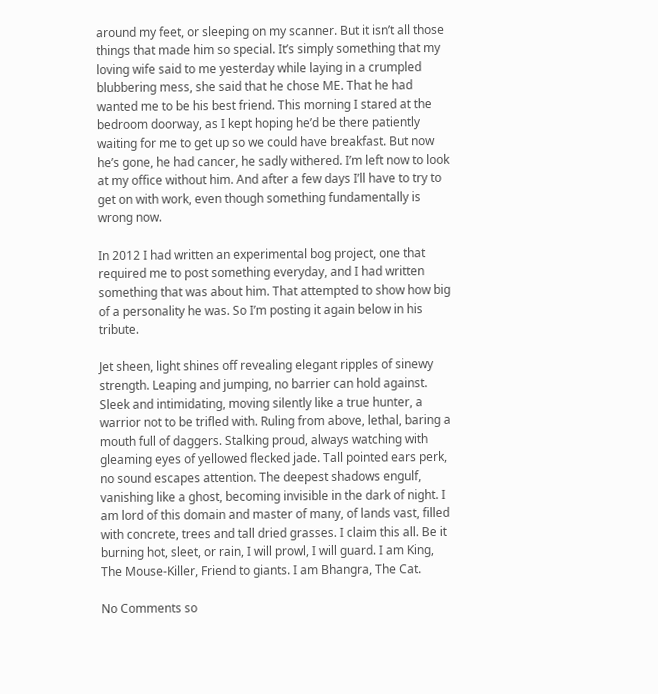around my feet, or sleeping on my scanner. But it isn’t all those things that made him so special. It’s simply something that my loving wife said to me yesterday while laying in a crumpled blubbering mess, she said that he chose ME. That he had wanted me to be his best friend. This morning I stared at the bedroom doorway, as I kept hoping he’d be there patiently waiting for me to get up so we could have breakfast. But now he’s gone, he had cancer, he sadly withered. I’m left now to look at my office without him. And after a few days I’ll have to try to get on with work, even though something fundamentally is wrong now.

In 2012 I had written an experimental bog project, one that required me to post something everyday, and I had written something that was about him. That attempted to show how big of a personality he was. So I’m posting it again below in his tribute.

Jet sheen, light shines off revealing elegant ripples of sinewy strength. Leaping and jumping, no barrier can hold against. Sleek and intimidating, moving silently like a true hunter, a warrior not to be trifled with. Ruling from above, lethal, baring a mouth full of daggers. Stalking proud, always watching with gleaming eyes of yellowed flecked jade. Tall pointed ears perk, no sound escapes attention. The deepest shadows engulf, vanishing like a ghost, becoming invisible in the dark of night. I am lord of this domain and master of many, of lands vast, filled with concrete, trees and tall dried grasses. I claim this all. Be it burning hot, sleet, or rain, I will prowl, I will guard. I am King, The Mouse-Killer, Friend to giants. I am Bhangra, The Cat.

No Comments so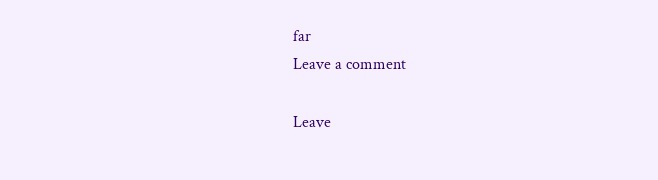far
Leave a comment

Leave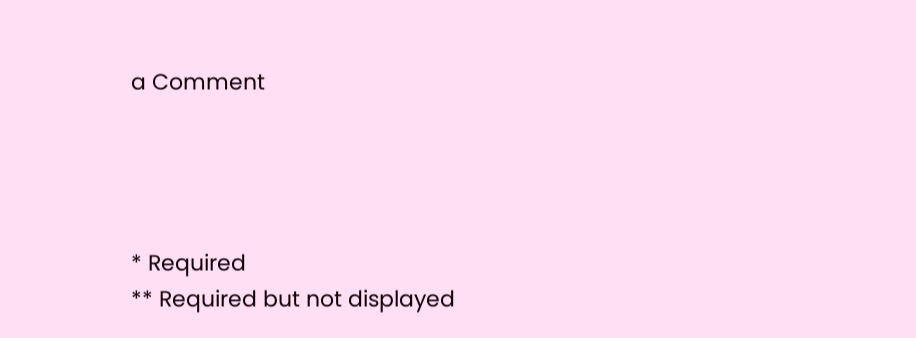a Comment




* Required
** Required but not displayed